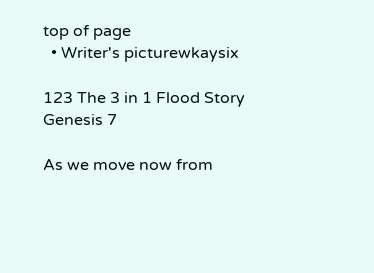top of page
  • Writer's picturewkaysix

123 The 3 in 1 Flood Story Genesis 7

As we move now from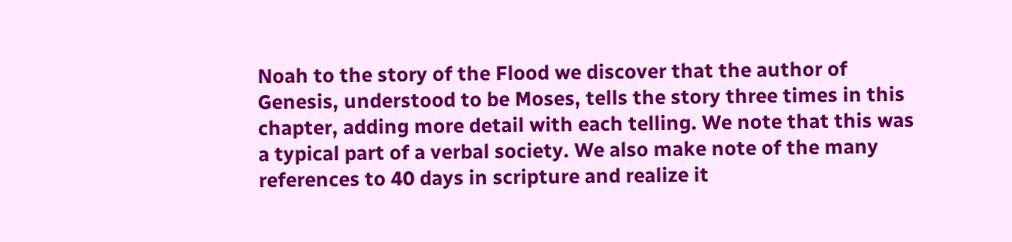Noah to the story of the Flood we discover that the author of Genesis, understood to be Moses, tells the story three times in this chapter, adding more detail with each telling. We note that this was a typical part of a verbal society. We also make note of the many references to 40 days in scripture and realize it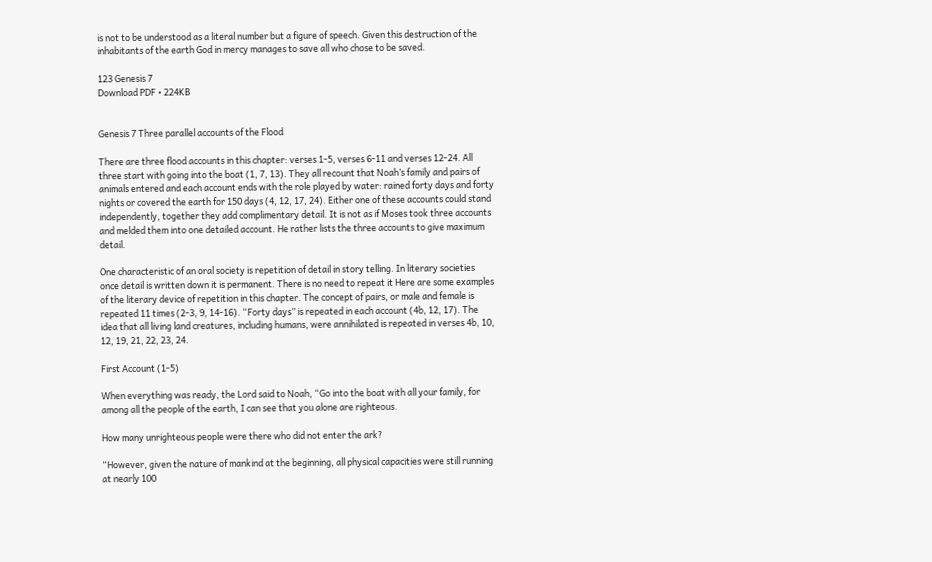is not to be understood as a literal number but a figure of speech. Given this destruction of the inhabitants of the earth God in mercy manages to save all who chose to be saved.

123 Genesis 7
Download PDF • 224KB


Genesis 7 Three parallel accounts of the Flood

There are three flood accounts in this chapter: verses 1-5, verses 6-11 and verses 12-24. All three start with going into the boat (1, 7, 13). They all recount that Noah’s family and pairs of animals entered and each account ends with the role played by water: rained forty days and forty nights or covered the earth for 150 days (4, 12, 17, 24). Either one of these accounts could stand independently, together they add complimentary detail. It is not as if Moses took three accounts and melded them into one detailed account. He rather lists the three accounts to give maximum detail.

One characteristic of an oral society is repetition of detail in story telling. In literary societies once detail is written down it is permanent. There is no need to repeat it Here are some examples of the literary device of repetition in this chapter. The concept of pairs, or male and female is repeated 11 times (2-3, 9, 14-16). “Forty days” is repeated in each account (4b, 12, 17). The idea that all living land creatures, including humans, were annihilated is repeated in verses 4b, 10, 12, 19, 21, 22, 23, 24.

First Account (1-5)

When everything was ready, the Lord said to Noah, “Go into the boat with all your family, for among all the people of the earth, I can see that you alone are righteous.

How many unrighteous people were there who did not enter the ark?

“However, given the nature of mankind at the beginning, all physical capacities were still running at nearly 100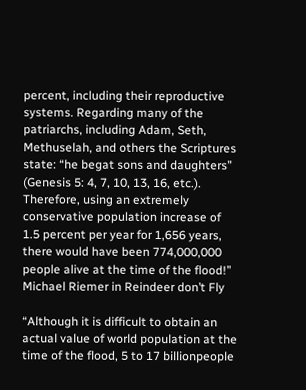percent, including their reproductive systems. Regarding many of the patriarchs, including Adam, Seth, Methuselah, and others the Scriptures state: “he begat sons and daughters” (Genesis 5: 4, 7, 10, 13, 16, etc.). Therefore, using an extremely conservative population increase of 1.5 percent per year for 1,656 years, there would have been 774,000,000 people alive at the time of the flood!” Michael Riemer in Reindeer don’t Fly

“Although it is difficult to obtain an actual value of world population at the time of the flood, 5 to 17 billionpeople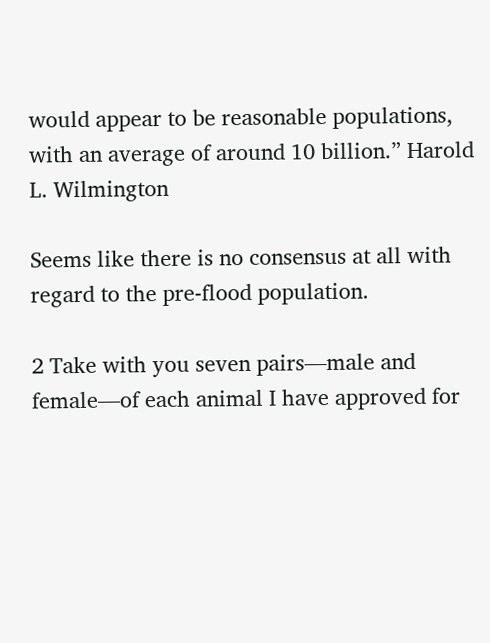would appear to be reasonable populations, with an average of around 10 billion.” Harold L. Wilmington

Seems like there is no consensus at all with regard to the pre-flood population.

2 Take with you seven pairs—male and female—of each animal I have approved for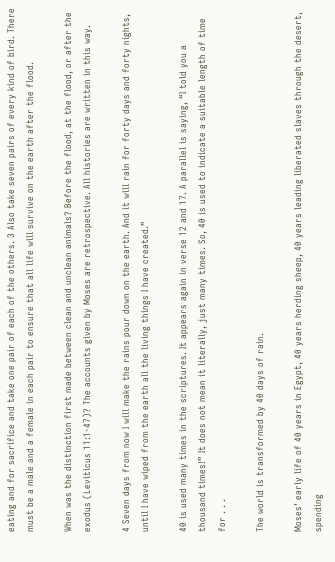eating and for sacrifice and take one pair of each of the others. 3 Also take seven pairs of every kind of bird. There must be a male and a female in each pair to ensure that all life will survive on the earth after the flood.

When was the distinction first made between clean and unclean animals? Before the flood, at the flood, or after the exodus (Leviticus 11:1-47)? The accounts given by Moses are retrospective. All histories are written in this way.

4 Seven days from now I will make the rains pour down on the earth. And it will rain for forty days and forty nights, until I have wiped from the earth all the living things I have created.”

40 is used many times in the scriptures. It appears again in verse 12 and 17. A parallel is saying, “I told you a thousand times!” It does not mean it literally, just many times. So, 40 is used to indicate a suitable length of time for . . .

The world is transformed by 40 days of rain.

Moses’ early life of 40 years in Egypt, 40 years herding sheep, 40 years leading liberated slaves through the desert, spending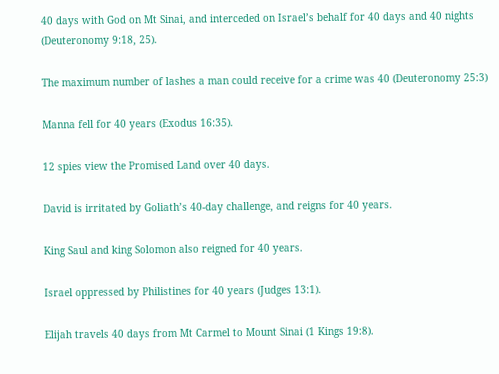40 days with God on Mt Sinai, and interceded on Israel’s behalf for 40 days and 40 nights (Deuteronomy 9:18, 25).

The maximum number of lashes a man could receive for a crime was 40 (Deuteronomy 25:3)

Manna fell for 40 years (Exodus 16:35).

12 spies view the Promised Land over 40 days.

David is irritated by Goliath’s 40-day challenge, and reigns for 40 years.

King Saul and king Solomon also reigned for 40 years.

Israel oppressed by Philistines for 40 years (Judges 13:1).

Elijah travels 40 days from Mt Carmel to Mount Sinai (1 Kings 19:8).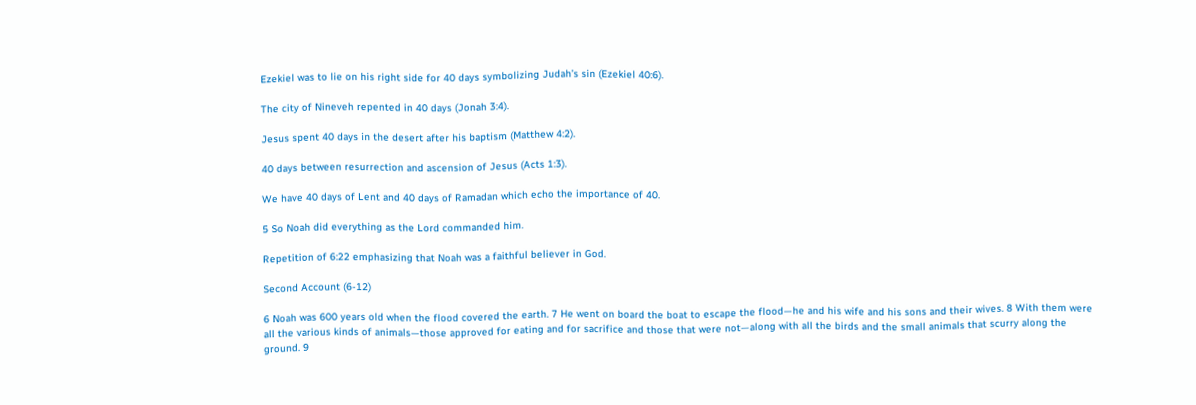Ezekiel was to lie on his right side for 40 days symbolizing Judah’s sin (Ezekiel 40:6).

The city of Nineveh repented in 40 days (Jonah 3:4).

Jesus spent 40 days in the desert after his baptism (Matthew 4:2).

40 days between resurrection and ascension of Jesus (Acts 1:3).

We have 40 days of Lent and 40 days of Ramadan which echo the importance of 40.

5 So Noah did everything as the Lord commanded him.

Repetition of 6:22 emphasizing that Noah was a faithful believer in God.

Second Account (6-12)

6 Noah was 600 years old when the flood covered the earth. 7 He went on board the boat to escape the flood—he and his wife and his sons and their wives. 8 With them were all the various kinds of animals—those approved for eating and for sacrifice and those that were not—along with all the birds and the small animals that scurry along the ground. 9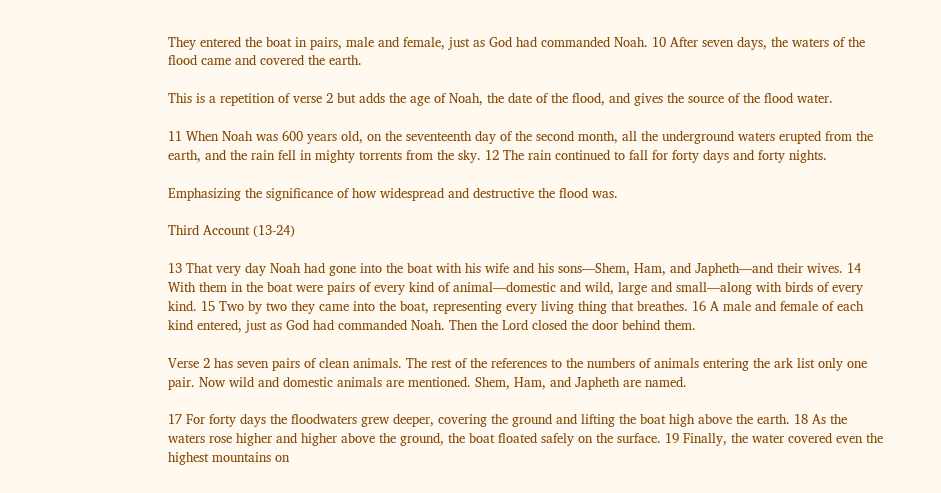They entered the boat in pairs, male and female, just as God had commanded Noah. 10 After seven days, the waters of the flood came and covered the earth.

This is a repetition of verse 2 but adds the age of Noah, the date of the flood, and gives the source of the flood water.

11 When Noah was 600 years old, on the seventeenth day of the second month, all the underground waters erupted from the earth, and the rain fell in mighty torrents from the sky. 12 The rain continued to fall for forty days and forty nights.

Emphasizing the significance of how widespread and destructive the flood was.

Third Account (13-24)

13 That very day Noah had gone into the boat with his wife and his sons—Shem, Ham, and Japheth—and their wives. 14 With them in the boat were pairs of every kind of animal—domestic and wild, large and small—along with birds of every kind. 15 Two by two they came into the boat, representing every living thing that breathes. 16 A male and female of each kind entered, just as God had commanded Noah. Then the Lord closed the door behind them.

Verse 2 has seven pairs of clean animals. The rest of the references to the numbers of animals entering the ark list only one pair. Now wild and domestic animals are mentioned. Shem, Ham, and Japheth are named.

17 For forty days the floodwaters grew deeper, covering the ground and lifting the boat high above the earth. 18 As the waters rose higher and higher above the ground, the boat floated safely on the surface. 19 Finally, the water covered even the highest mountains on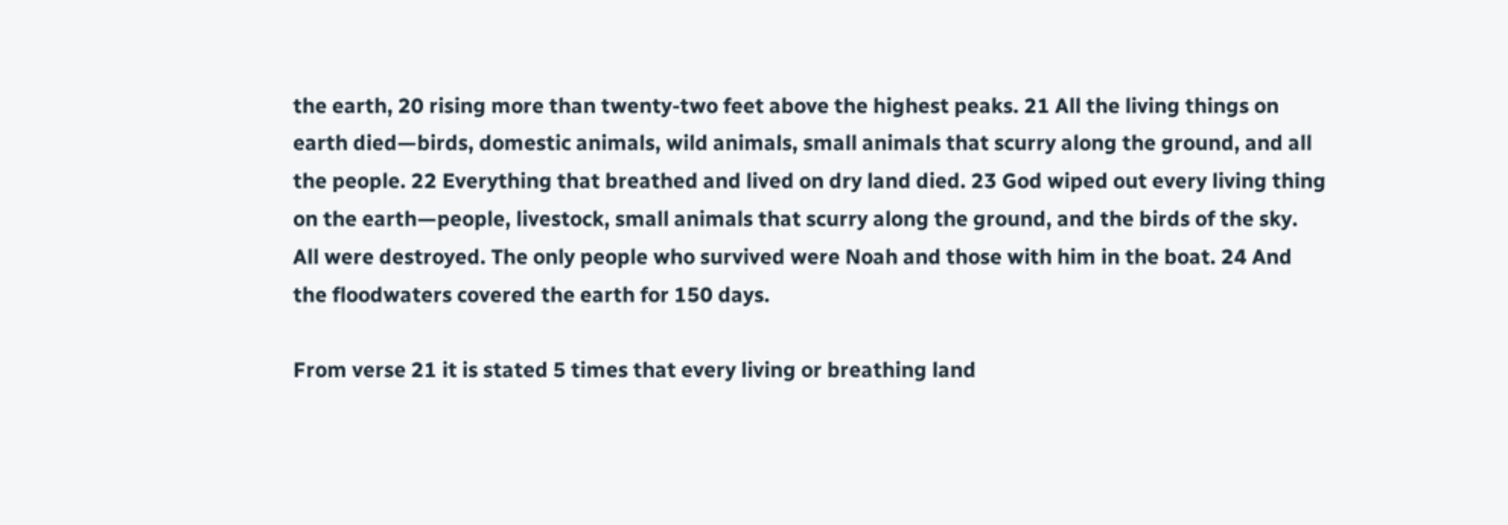the earth, 20 rising more than twenty-two feet above the highest peaks. 21 All the living things on earth died—birds, domestic animals, wild animals, small animals that scurry along the ground, and all the people. 22 Everything that breathed and lived on dry land died. 23 God wiped out every living thing on the earth—people, livestock, small animals that scurry along the ground, and the birds of the sky. All were destroyed. The only people who survived were Noah and those with him in the boat. 24 And the floodwaters covered the earth for 150 days.

From verse 21 it is stated 5 times that every living or breathing land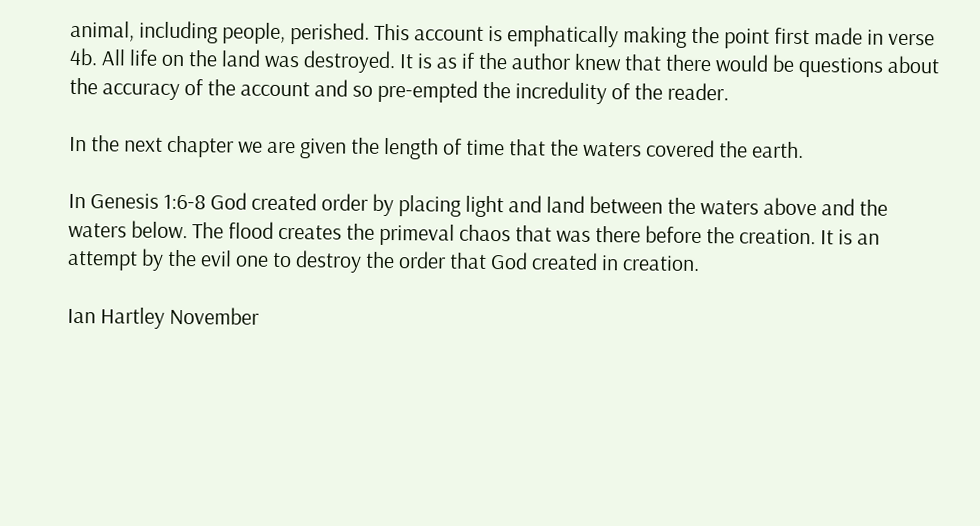animal, including people, perished. This account is emphatically making the point first made in verse 4b. All life on the land was destroyed. It is as if the author knew that there would be questions about the accuracy of the account and so pre-empted the incredulity of the reader.

In the next chapter we are given the length of time that the waters covered the earth.

In Genesis 1:6-8 God created order by placing light and land between the waters above and the waters below. The flood creates the primeval chaos that was there before the creation. It is an attempt by the evil one to destroy the order that God created in creation.

Ian Hartley November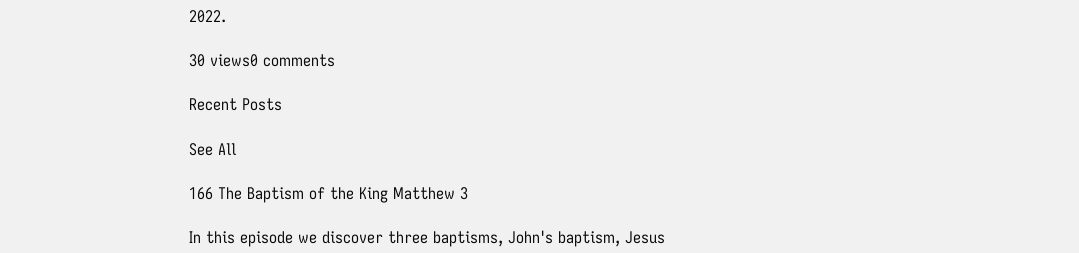2022.

30 views0 comments

Recent Posts

See All

166 The Baptism of the King Matthew 3

In this episode we discover three baptisms, John's baptism, Jesus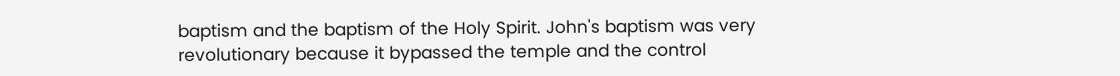baptism and the baptism of the Holy Spirit. John's baptism was very revolutionary because it bypassed the temple and the control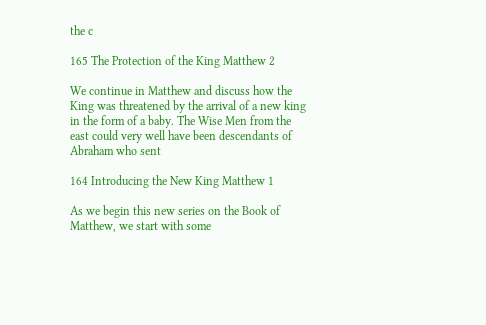the c

165 The Protection of the King Matthew 2

We continue in Matthew and discuss how the King was threatened by the arrival of a new king in the form of a baby. The Wise Men from the east could very well have been descendants of Abraham who sent

164 Introducing the New King Matthew 1

As we begin this new series on the Book of Matthew, we start with some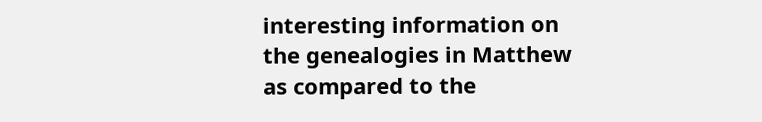interesting information on the genealogies in Matthew as compared to the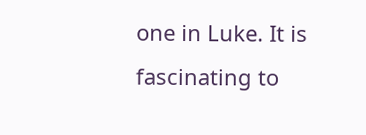one in Luke. It is fascinating to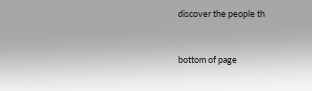discover the people th


bottom of page